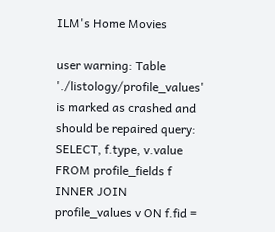ILM's Home Movies

user warning: Table './listology/profile_values' is marked as crashed and should be repaired query: SELECT, f.type, v.value FROM profile_fields f INNER JOIN profile_values v ON f.fid =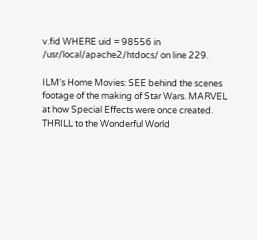v.fid WHERE uid = 98556 in /usr/local/apache2/htdocs/ on line 229.

ILM's Home Movies: SEE behind the scenes footage of the making of Star Wars. MARVEL at how Special Effects were once created. THRILL to the Wonderful World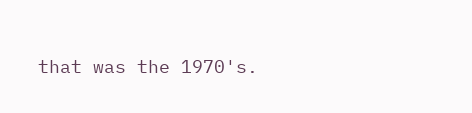that was the 1970's.